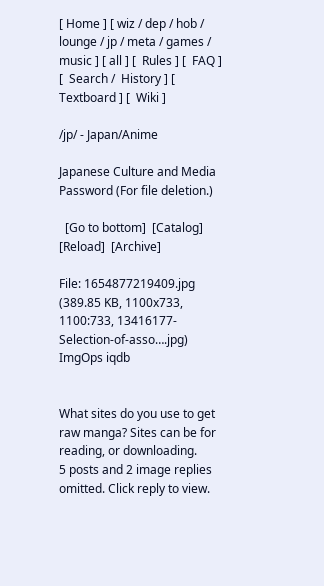[ Home ] [ wiz / dep / hob / lounge / jp / meta / games / music ] [ all ] [  Rules ] [  FAQ ] [  Search /  History ] [  Textboard ] [  Wiki ]

/jp/ - Japan/Anime

Japanese Culture and Media
Password (For file deletion.)

  [Go to bottom]  [Catalog]  [Reload]  [Archive]

File: 1654877219409.jpg (389.85 KB, 1100x733, 1100:733, 13416177-Selection-of-asso….jpg) ImgOps iqdb


What sites do you use to get raw manga? Sites can be for reading, or downloading.
5 posts and 2 image replies omitted. Click reply to view.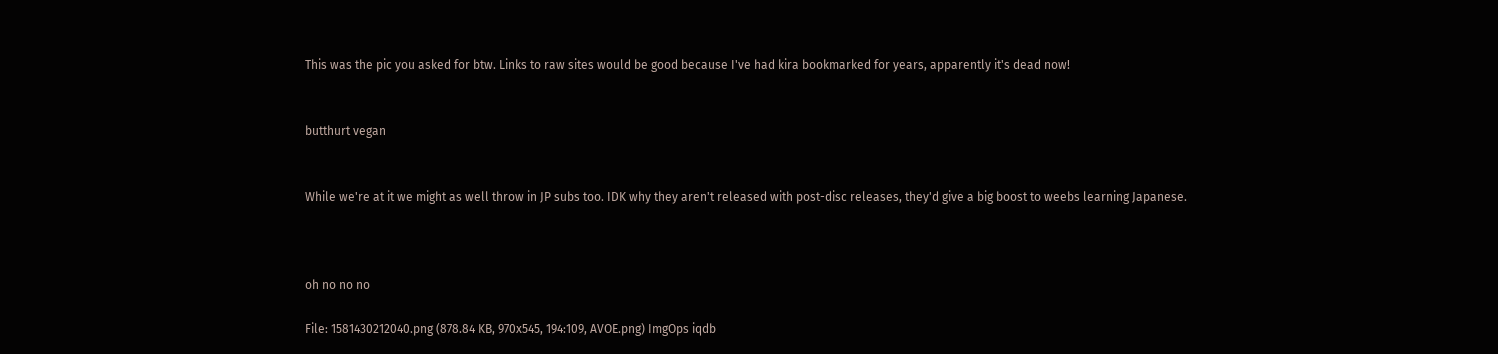This was the pic you asked for btw. Links to raw sites would be good because I've had kira bookmarked for years, apparently it's dead now!


butthurt vegan


While we're at it we might as well throw in JP subs too. IDK why they aren't released with post-disc releases, they'd give a big boost to weebs learning Japanese.



oh no no no

File: 1581430212040.png (878.84 KB, 970x545, 194:109, AVOE.png) ImgOps iqdb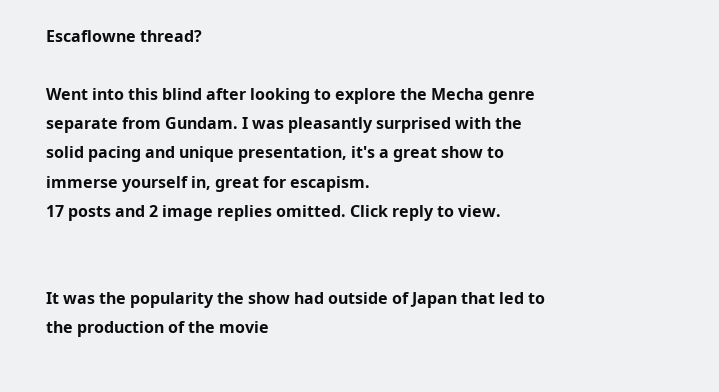Escaflowne thread?

Went into this blind after looking to explore the Mecha genre separate from Gundam. I was pleasantly surprised with the solid pacing and unique presentation, it's a great show to immerse yourself in, great for escapism.
17 posts and 2 image replies omitted. Click reply to view.


It was the popularity the show had outside of Japan that led to the production of the movie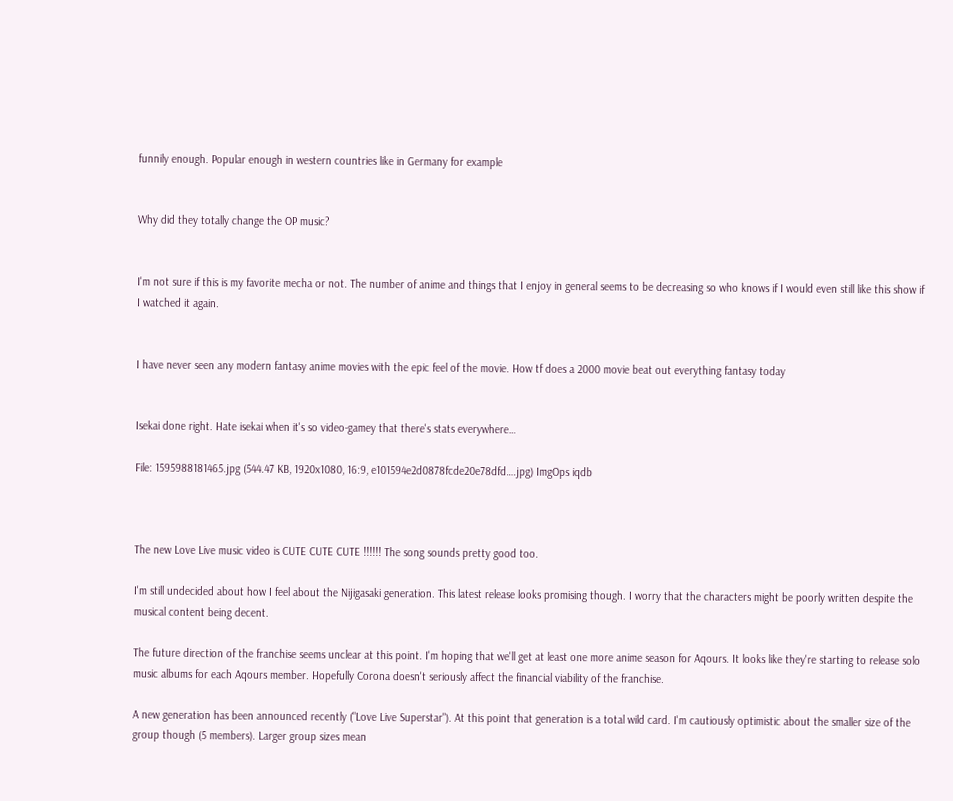funnily enough. Popular enough in western countries like in Germany for example


Why did they totally change the OP music?


I'm not sure if this is my favorite mecha or not. The number of anime and things that I enjoy in general seems to be decreasing so who knows if I would even still like this show if I watched it again.


I have never seen any modern fantasy anime movies with the epic feel of the movie. How tf does a 2000 movie beat out everything fantasy today


Isekai done right. Hate isekai when it's so video-gamey that there's stats everywhere…

File: 1595988181465.jpg (544.47 KB, 1920x1080, 16:9, e101594e2d0878fcde20e78dfd….jpg) ImgOps iqdb



The new Love Live music video is CUTE CUTE CUTE !!!!!! The song sounds pretty good too.

I'm still undecided about how I feel about the Nijigasaki generation. This latest release looks promising though. I worry that the characters might be poorly written despite the musical content being decent.

The future direction of the franchise seems unclear at this point. I'm hoping that we'll get at least one more anime season for Aqours. It looks like they're starting to release solo music albums for each Aqours member. Hopefully Corona doesn't seriously affect the financial viability of the franchise.

A new generation has been announced recently ("Love Live Superstar"). At this point that generation is a total wild card. I'm cautiously optimistic about the smaller size of the group though (5 members). Larger group sizes mean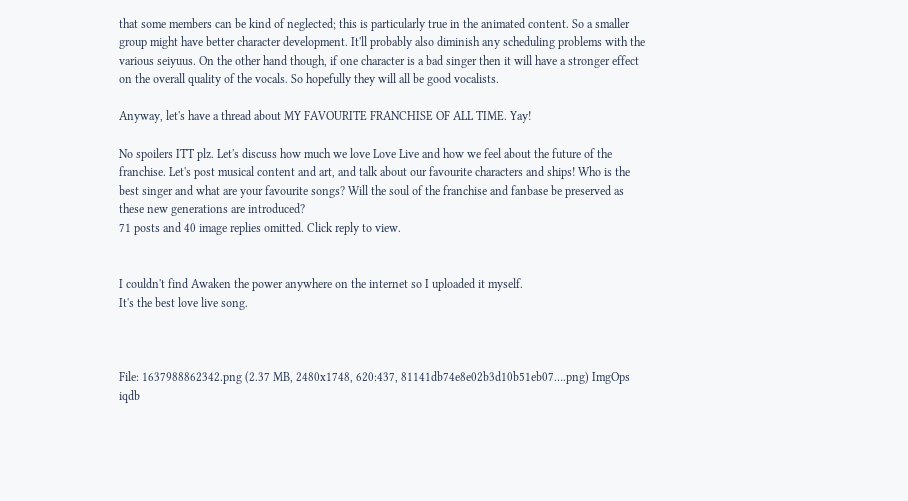that some members can be kind of neglected; this is particularly true in the animated content. So a smaller group might have better character development. It'll probably also diminish any scheduling problems with the various seiyuus. On the other hand though, if one character is a bad singer then it will have a stronger effect on the overall quality of the vocals. So hopefully they will all be good vocalists.

Anyway, let's have a thread about MY FAVOURITE FRANCHISE OF ALL TIME. Yay!

No spoilers ITT plz. Let's discuss how much we love Love Live and how we feel about the future of the franchise. Let's post musical content and art, and talk about our favourite characters and ships! Who is the best singer and what are your favourite songs? Will the soul of the franchise and fanbase be preserved as these new generations are introduced?
71 posts and 40 image replies omitted. Click reply to view.


I couldn't find Awaken the power anywhere on the internet so I uploaded it myself.
It's the best love live song.



File: 1637988862342.png (2.37 MB, 2480x1748, 620:437, 81141db74e8e02b3d10b51eb07….png) ImgOps iqdb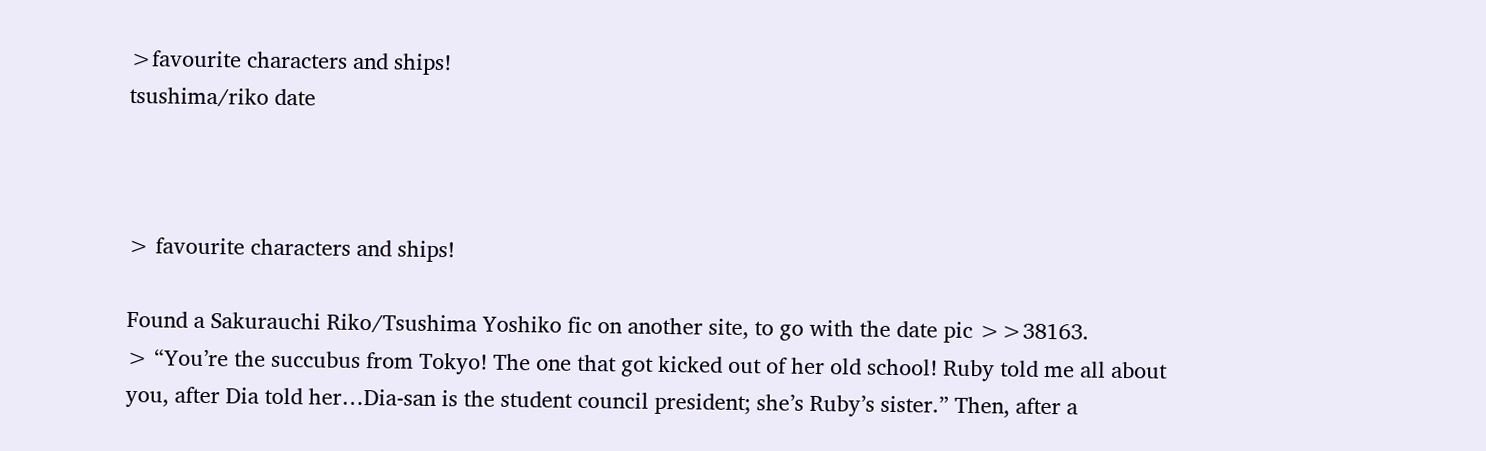>favourite characters and ships!
tsushima/riko date



> favourite characters and ships!

Found a Sakurauchi Riko/Tsushima Yoshiko fic on another site, to go with the date pic >>38163.
> “You’re the succubus from Tokyo! The one that got kicked out of her old school! Ruby told me all about you, after Dia told her…Dia-san is the student council president; she’s Ruby’s sister.” Then, after a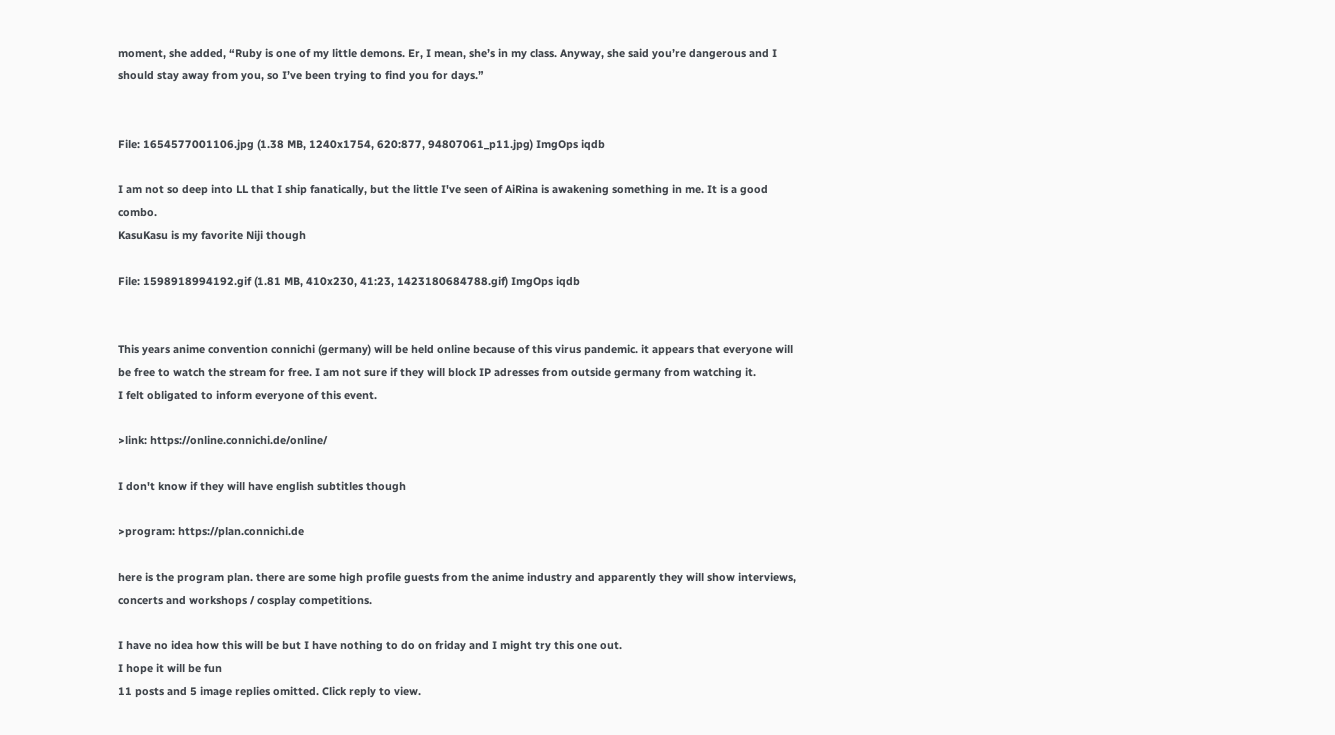moment, she added, “Ruby is one of my little demons. Er, I mean, she’s in my class. Anyway, she said you’re dangerous and I should stay away from you, so I’ve been trying to find you for days.”


File: 1654577001106.jpg (1.38 MB, 1240x1754, 620:877, 94807061_p11.jpg) ImgOps iqdb

I am not so deep into LL that I ship fanatically, but the little I've seen of AiRina is awakening something in me. It is a good combo.
KasuKasu is my favorite Niji though

File: 1598918994192.gif (1.81 MB, 410x230, 41:23, 1423180684788.gif) ImgOps iqdb


This years anime convention connichi (germany) will be held online because of this virus pandemic. it appears that everyone will be free to watch the stream for free. I am not sure if they will block IP adresses from outside germany from watching it.
I felt obligated to inform everyone of this event.

>link: https://online.connichi.de/online/

I don't know if they will have english subtitles though

>program: https://plan.connichi.de

here is the program plan. there are some high profile guests from the anime industry and apparently they will show interviews, concerts and workshops / cosplay competitions.

I have no idea how this will be but I have nothing to do on friday and I might try this one out.
I hope it will be fun
11 posts and 5 image replies omitted. Click reply to view.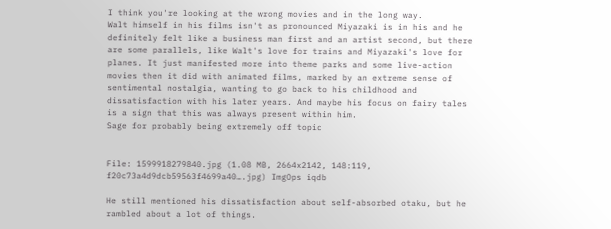I think you're looking at the wrong movies and in the long way.
Walt himself in his films isn't as pronounced Miyazaki is in his and he definitely felt like a business man first and an artist second, but there are some parallels, like Walt's love for trains and Miyazaki's love for planes. It just manifested more into theme parks and some live-action movies then it did with animated films, marked by an extreme sense of sentimental nostalgia, wanting to go back to his childhood and dissatisfaction with his later years. And maybe his focus on fairy tales is a sign that this was always present within him.
Sage for probably being extremely off topic


File: 1599918279840.jpg (1.08 MB, 2664x2142, 148:119, f20c73a4d9dcb59563f4699a40….jpg) ImgOps iqdb

He still mentioned his dissatisfaction about self-absorbed otaku, but he rambled about a lot of things.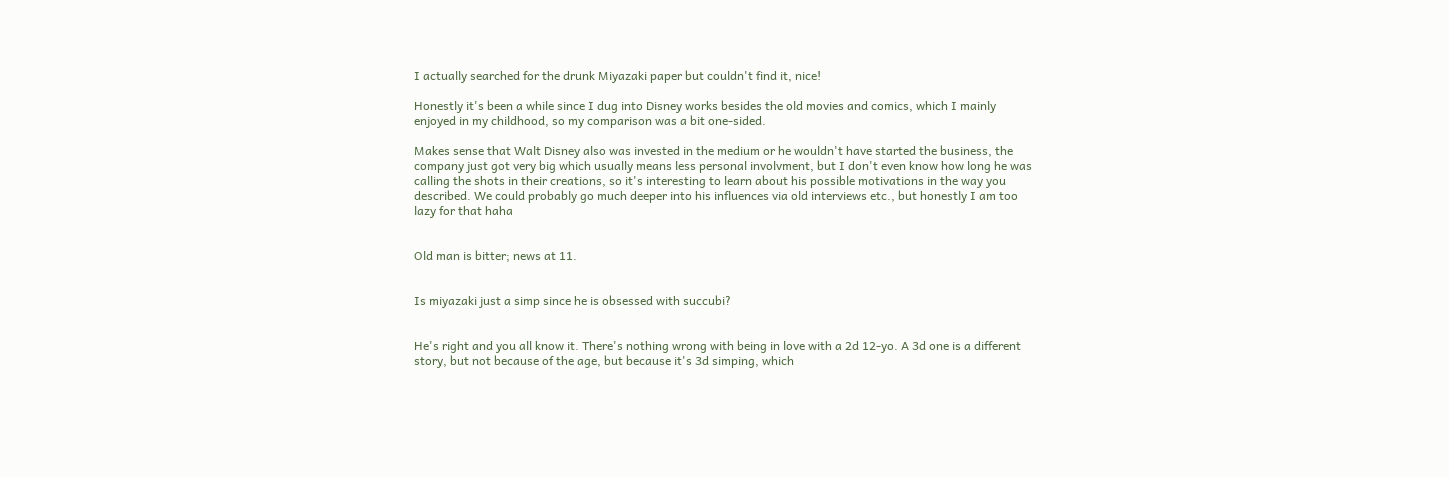I actually searched for the drunk Miyazaki paper but couldn't find it, nice!

Honestly it's been a while since I dug into Disney works besides the old movies and comics, which I mainly enjoyed in my childhood, so my comparison was a bit one-sided.

Makes sense that Walt Disney also was invested in the medium or he wouldn't have started the business, the company just got very big which usually means less personal involvment, but I don't even know how long he was calling the shots in their creations, so it's interesting to learn about his possible motivations in the way you described. We could probably go much deeper into his influences via old interviews etc., but honestly I am too lazy for that haha


Old man is bitter; news at 11.


Is miyazaki just a simp since he is obsessed with succubi?


He's right and you all know it. There's nothing wrong with being in love with a 2d 12-yo. A 3d one is a different story, but not because of the age, but because it's 3d simping, which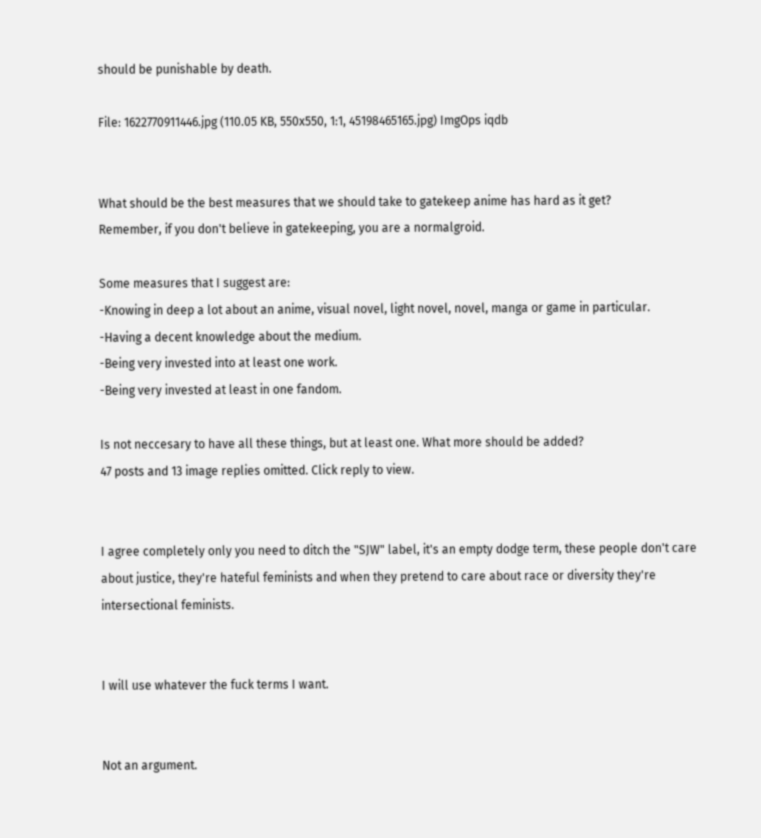should be punishable by death.

File: 1622770911446.jpg (110.05 KB, 550x550, 1:1, 45198465165.jpg) ImgOps iqdb


What should be the best measures that we should take to gatekeep anime has hard as it get?
Remember, if you don't believe in gatekeeping, you are a normalgroid.

Some measures that I suggest are:
-Knowing in deep a lot about an anime, visual novel, light novel, novel, manga or game in particular.
-Having a decent knowledge about the medium.
-Being very invested into at least one work.
-Being very invested at least in one fandom.

Is not neccesary to have all these things, but at least one. What more should be added?
47 posts and 13 image replies omitted. Click reply to view.


I agree completely only you need to ditch the "SJW" label, it's an empty dodge term, these people don't care about justice, they're hateful feminists and when they pretend to care about race or diversity they're intersectional feminists.


I will use whatever the fuck terms I want.


Not an argument.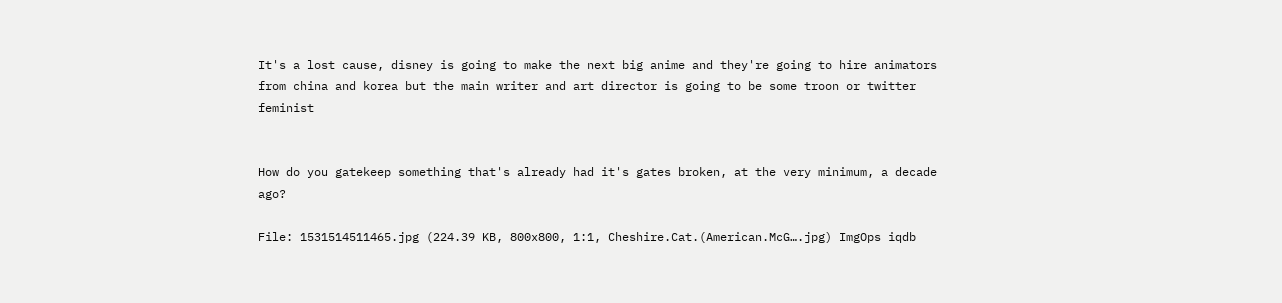It's a lost cause, disney is going to make the next big anime and they're going to hire animators from china and korea but the main writer and art director is going to be some troon or twitter feminist


How do you gatekeep something that's already had it's gates broken, at the very minimum, a decade ago?

File: 1531514511465.jpg (224.39 KB, 800x800, 1:1, Cheshire.Cat.(American.McG….jpg) ImgOps iqdb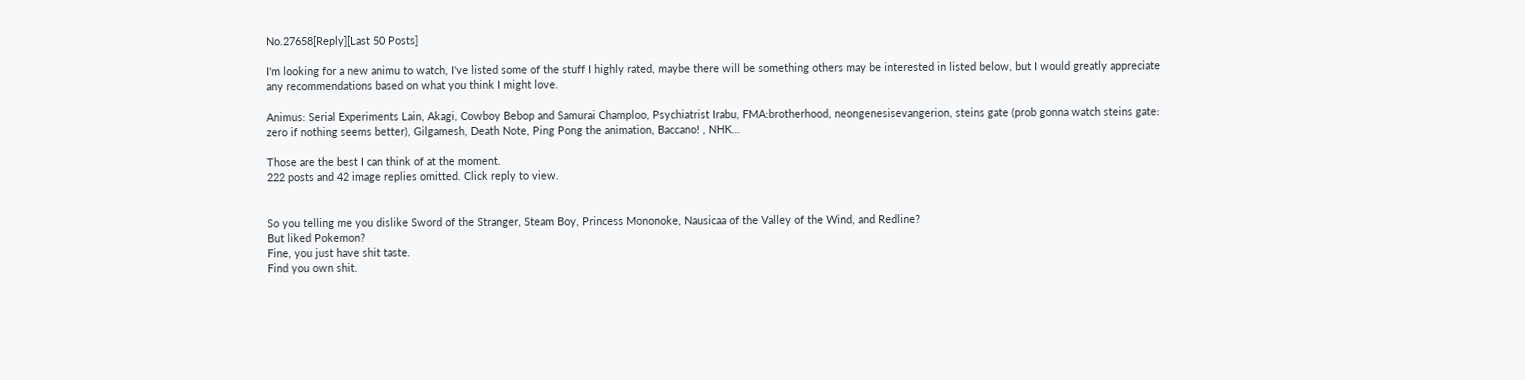No.27658[Reply][Last 50 Posts]

I'm looking for a new animu to watch, I've listed some of the stuff I highly rated, maybe there will be something others may be interested in listed below, but I would greatly appreciate any recommendations based on what you think I might love.

Animus: Serial Experiments Lain, Akagi, Cowboy Bebop and Samurai Champloo, Psychiatrist Irabu, FMA:brotherhood, neongenesisevangerion, steins gate (prob gonna watch steins gate: zero if nothing seems better), Gilgamesh, Death Note, Ping Pong the animation, Baccano! , NHK…

Those are the best I can think of at the moment.
222 posts and 42 image replies omitted. Click reply to view.


So you telling me you dislike Sword of the Stranger, Steam Boy, Princess Mononoke, Nausicaa of the Valley of the Wind, and Redline?
But liked Pokemon?
Fine, you just have shit taste.
Find you own shit.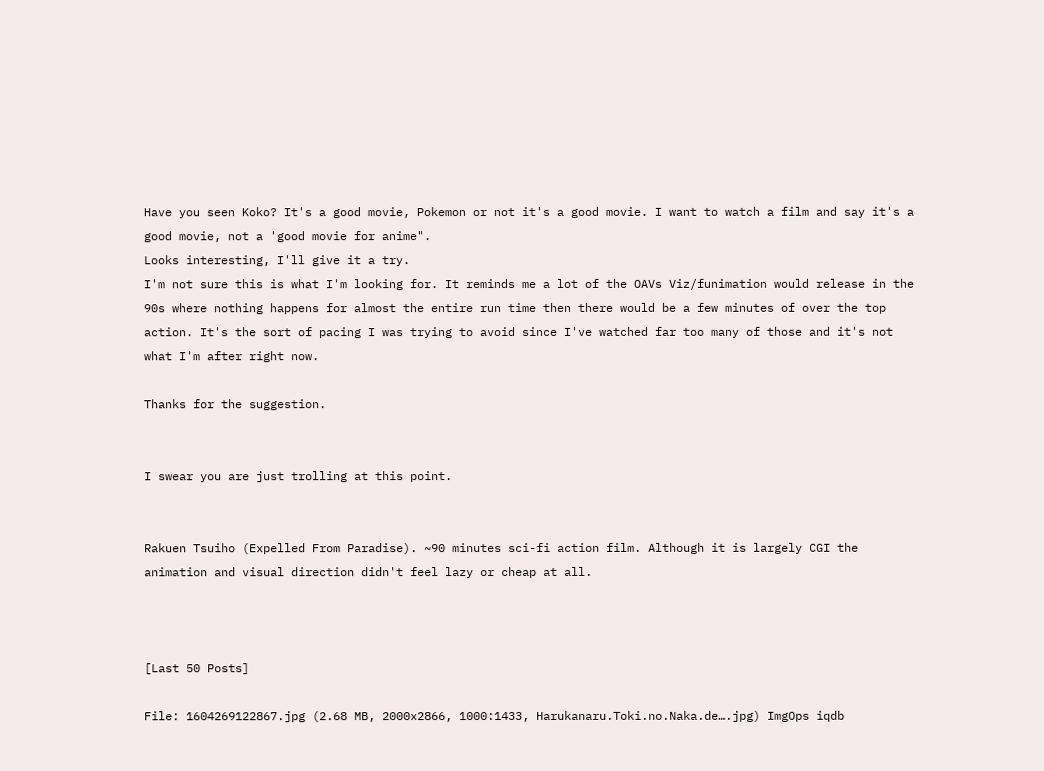Have you seen Koko? It's a good movie, Pokemon or not it's a good movie. I want to watch a film and say it's a good movie, not a 'good movie for anime".
Looks interesting, I'll give it a try.
I'm not sure this is what I'm looking for. It reminds me a lot of the OAVs Viz/funimation would release in the 90s where nothing happens for almost the entire run time then there would be a few minutes of over the top action. It's the sort of pacing I was trying to avoid since I've watched far too many of those and it's not what I'm after right now.

Thanks for the suggestion.


I swear you are just trolling at this point.


Rakuen Tsuiho (Expelled From Paradise). ~90 minutes sci-fi action film. Although it is largely CGI the animation and visual direction didn't feel lazy or cheap at all.



[Last 50 Posts]

File: 1604269122867.jpg (2.68 MB, 2000x2866, 1000:1433, Harukanaru.Toki.no.Naka.de….jpg) ImgOps iqdb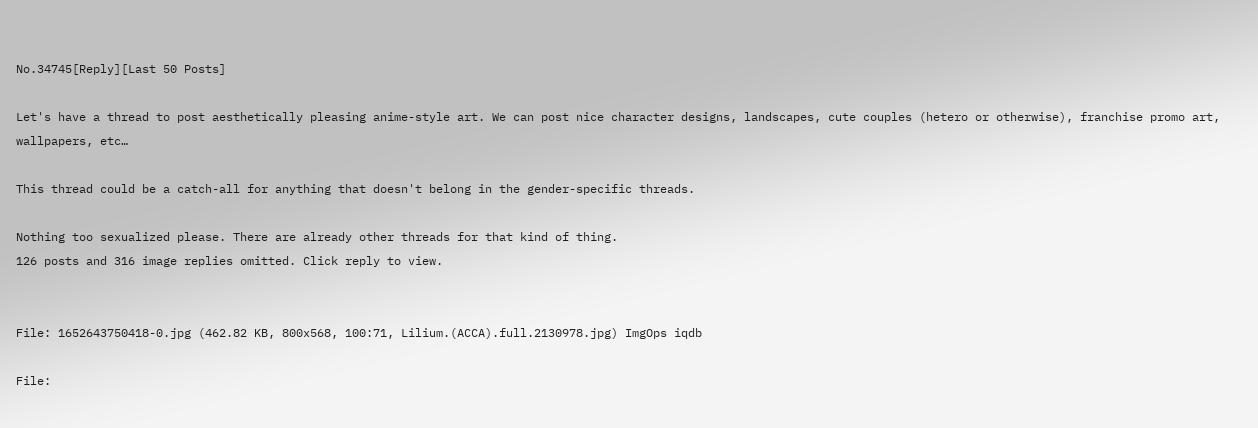No.34745[Reply][Last 50 Posts]

Let's have a thread to post aesthetically pleasing anime-style art. We can post nice character designs, landscapes, cute couples (hetero or otherwise), franchise promo art, wallpapers, etc…

This thread could be a catch-all for anything that doesn't belong in the gender-specific threads.

Nothing too sexualized please. There are already other threads for that kind of thing.
126 posts and 316 image replies omitted. Click reply to view.


File: 1652643750418-0.jpg (462.82 KB, 800x568, 100:71, Lilium.(ACCA).full.2130978.jpg) ImgOps iqdb

File: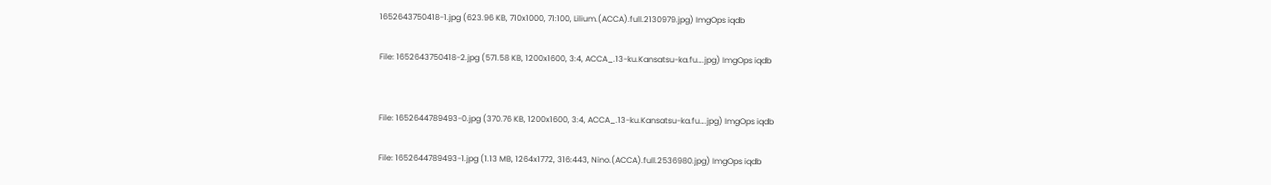1652643750418-1.jpg (623.96 KB, 710x1000, 71:100, Lilium.(ACCA).full.2130979.jpg) ImgOps iqdb

File: 1652643750418-2.jpg (571.58 KB, 1200x1600, 3:4, ACCA_.13-ku.Kansatsu-ka.fu….jpg) ImgOps iqdb


File: 1652644789493-0.jpg (370.76 KB, 1200x1600, 3:4, ACCA_.13-ku.Kansatsu-ka.fu….jpg) ImgOps iqdb

File: 1652644789493-1.jpg (1.13 MB, 1264x1772, 316:443, Nino.(ACCA).full.2536980.jpg) ImgOps iqdb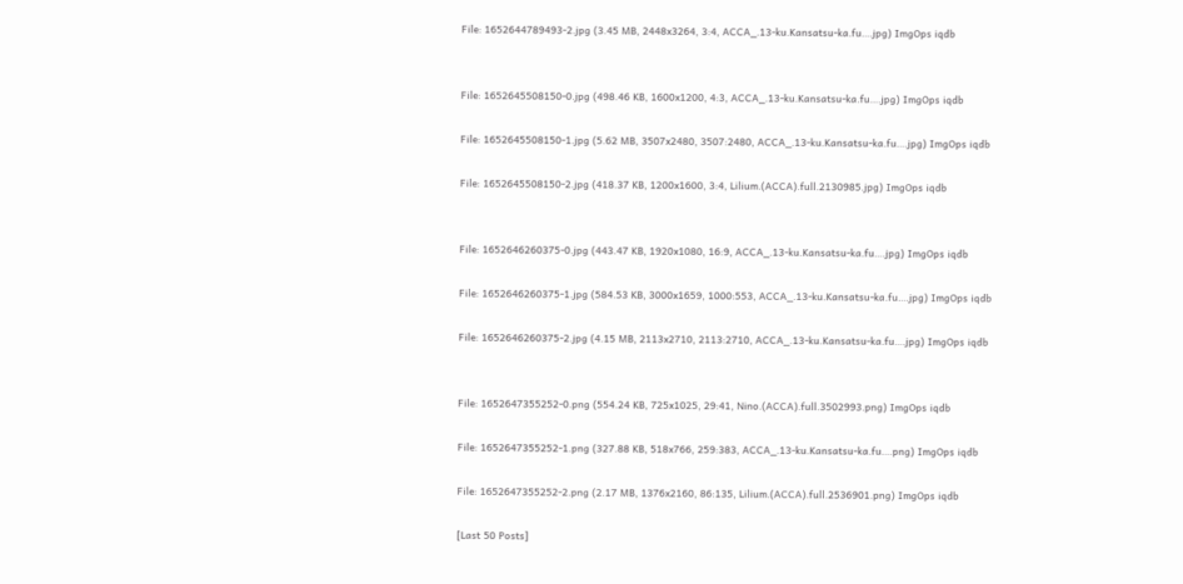File: 1652644789493-2.jpg (3.45 MB, 2448x3264, 3:4, ACCA_.13-ku.Kansatsu-ka.fu….jpg) ImgOps iqdb


File: 1652645508150-0.jpg (498.46 KB, 1600x1200, 4:3, ACCA_.13-ku.Kansatsu-ka.fu….jpg) ImgOps iqdb

File: 1652645508150-1.jpg (5.62 MB, 3507x2480, 3507:2480, ACCA_.13-ku.Kansatsu-ka.fu….jpg) ImgOps iqdb

File: 1652645508150-2.jpg (418.37 KB, 1200x1600, 3:4, Lilium.(ACCA).full.2130985.jpg) ImgOps iqdb


File: 1652646260375-0.jpg (443.47 KB, 1920x1080, 16:9, ACCA_.13-ku.Kansatsu-ka.fu….jpg) ImgOps iqdb

File: 1652646260375-1.jpg (584.53 KB, 3000x1659, 1000:553, ACCA_.13-ku.Kansatsu-ka.fu….jpg) ImgOps iqdb

File: 1652646260375-2.jpg (4.15 MB, 2113x2710, 2113:2710, ACCA_.13-ku.Kansatsu-ka.fu….jpg) ImgOps iqdb


File: 1652647355252-0.png (554.24 KB, 725x1025, 29:41, Nino.(ACCA).full.3502993.png) ImgOps iqdb

File: 1652647355252-1.png (327.88 KB, 518x766, 259:383, ACCA_.13-ku.Kansatsu-ka.fu….png) ImgOps iqdb

File: 1652647355252-2.png (2.17 MB, 1376x2160, 86:135, Lilium.(ACCA).full.2536901.png) ImgOps iqdb

[Last 50 Posts]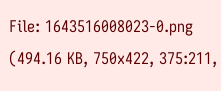File: 1643516008023-0.png (494.16 KB, 750x422, 375:211,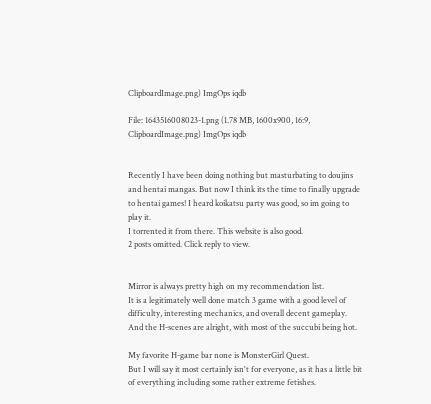ClipboardImage.png) ImgOps iqdb

File: 1643516008023-1.png (1.78 MB, 1600x900, 16:9, ClipboardImage.png) ImgOps iqdb


Recently I have been doing nothing but masturbating to doujins and hentai mangas. But now I think its the time to finally upgrade to hentai games! I heard koikatsu party was good, so im going to play it.
I torrented it from there. This website is also good.
2 posts omitted. Click reply to view.


Mirror is always pretty high on my recommendation list.
It is a legitimately well done match 3 game with a good level of difficulty, interesting mechanics, and overall decent gameplay.
And the H-scenes are alright, with most of the succubi being hot.

My favorite H-game bar none is MonsterGirl Quest.
But I will say it most certainly isn't for everyone, as it has a little bit of everything including some rather extreme fetishes.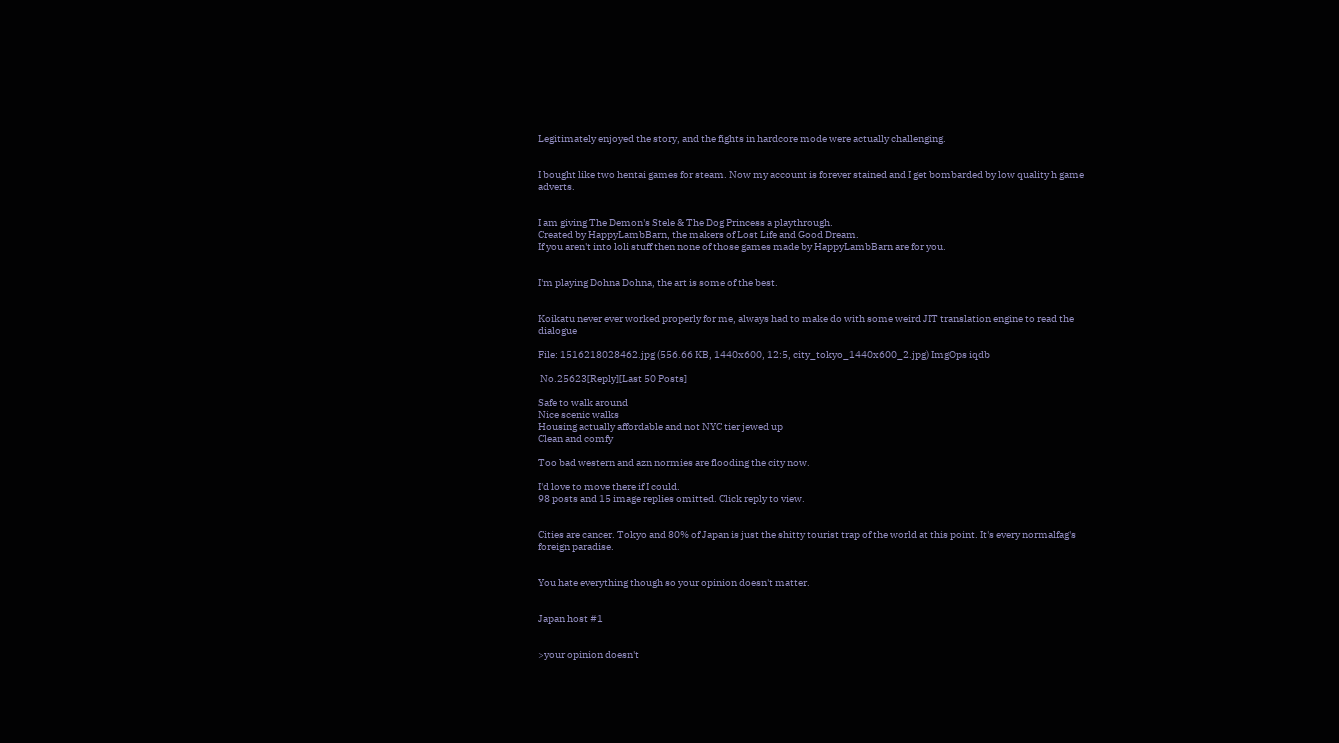Legitimately enjoyed the story, and the fights in hardcore mode were actually challenging.


I bought like two hentai games for steam. Now my account is forever stained and I get bombarded by low quality h game adverts.


I am giving The Demon's Stele & The Dog Princess a playthrough.
Created by HappyLambBarn, the makers of Lost Life and Good Dream.
If you aren't into loli stuff then none of those games made by HappyLambBarn are for you.


I'm playing Dohna Dohna, the art is some of the best.


Koikatu never ever worked properly for me, always had to make do with some weird JIT translation engine to read the dialogue

File: 1516218028462.jpg (556.66 KB, 1440x600, 12:5, city_tokyo_1440x600_2.jpg) ImgOps iqdb

 No.25623[Reply][Last 50 Posts]

Safe to walk around
Nice scenic walks
Housing actually affordable and not NYC tier jewed up
Clean and comfy

Too bad western and azn normies are flooding the city now.

I'd love to move there if I could.
98 posts and 15 image replies omitted. Click reply to view.


Cities are cancer. Tokyo and 80% of Japan is just the shitty tourist trap of the world at this point. It's every normalfag's foreign paradise.


You hate everything though so your opinion doesn't matter.


Japan host #1


>your opinion doesn't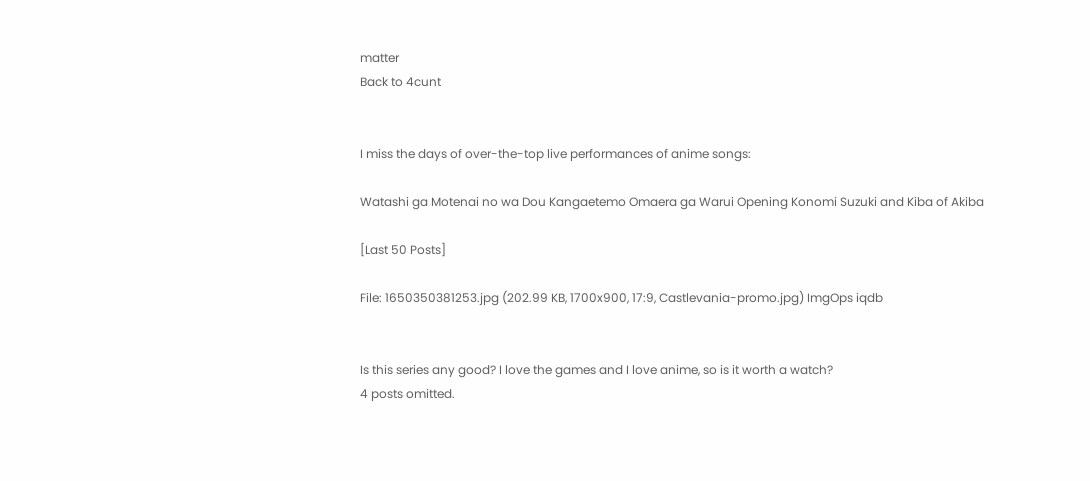matter
Back to 4cunt


I miss the days of over-the-top live performances of anime songs:

Watashi ga Motenai no wa Dou Kangaetemo Omaera ga Warui Opening Konomi Suzuki and Kiba of Akiba

[Last 50 Posts]

File: 1650350381253.jpg (202.99 KB, 1700x900, 17:9, Castlevania-promo.jpg) ImgOps iqdb


Is this series any good? I love the games and I love anime, so is it worth a watch?
4 posts omitted.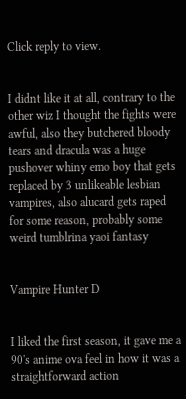Click reply to view.


I didnt like it at all, contrary to the other wiz I thought the fights were awful, also they butchered bloody tears and dracula was a huge pushover whiny emo boy that gets replaced by 3 unlikeable lesbian vampires, also alucard gets raped for some reason, probably some weird tumblrina yaoi fantasy


Vampire Hunter D


I liked the first season, it gave me a 90's anime ova feel in how it was a straightforward action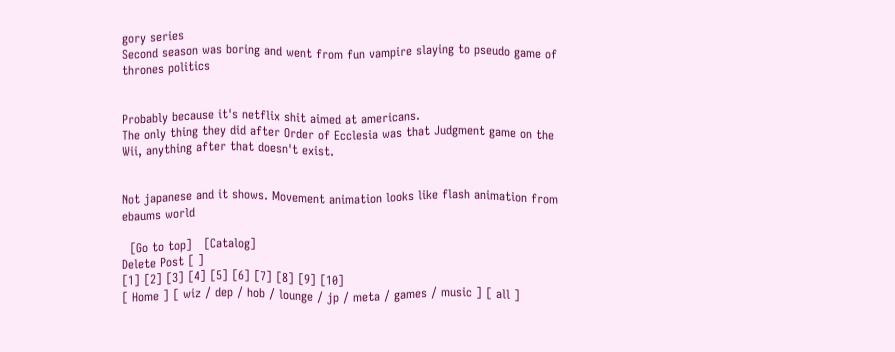gory series
Second season was boring and went from fun vampire slaying to pseudo game of thrones politics


Probably because it's netflix shit aimed at americans.
The only thing they did after Order of Ecclesia was that Judgment game on the Wii, anything after that doesn't exist.


Not japanese and it shows. Movement animation looks like flash animation from ebaums world

  [Go to top]   [Catalog]
Delete Post [ ]
[1] [2] [3] [4] [5] [6] [7] [8] [9] [10]
[ Home ] [ wiz / dep / hob / lounge / jp / meta / games / music ] [ all ]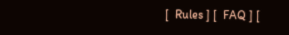[  Rules ] [  FAQ ] [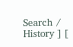Search /  History ] [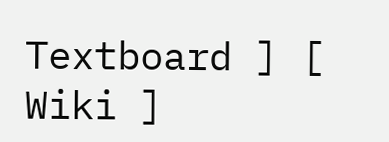Textboard ] [  Wiki ]